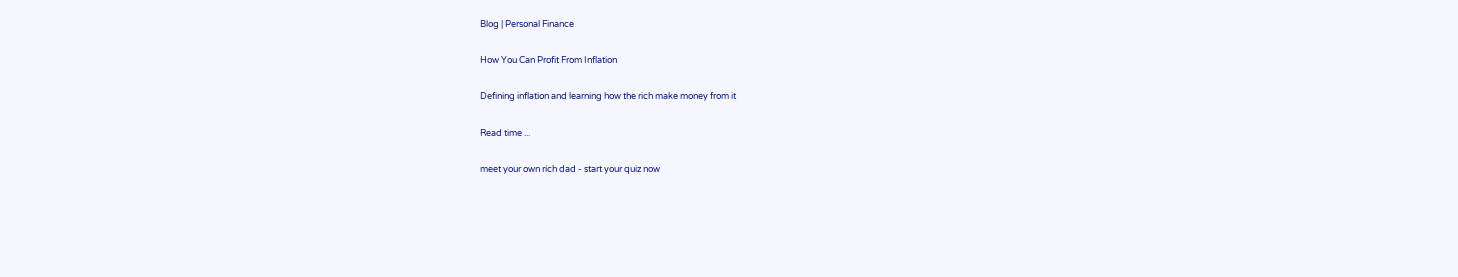Blog | Personal Finance

How You Can Profit From Inflation

Defining inflation and learning how the rich make money from it

Read time ...

meet your own rich dad - start your quiz now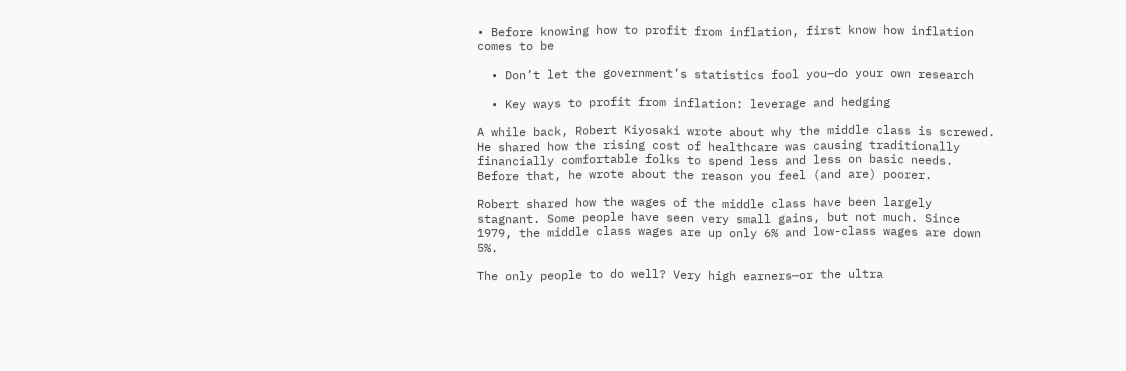• Before knowing how to profit from inflation, first know how inflation comes to be

  • Don’t let the government’s statistics fool you—do your own research

  • Key ways to profit from inflation: leverage and hedging

A while back, Robert Kiyosaki wrote about why the middle class is screwed. He shared how the rising cost of healthcare was causing traditionally financially comfortable folks to spend less and less on basic needs. Before that, he wrote about the reason you feel (and are) poorer.

Robert shared how the wages of the middle class have been largely stagnant. Some people have seen very small gains, but not much. Since 1979, the middle class wages are up only 6% and low-class wages are down 5%.

The only people to do well? Very high earners—or the ultra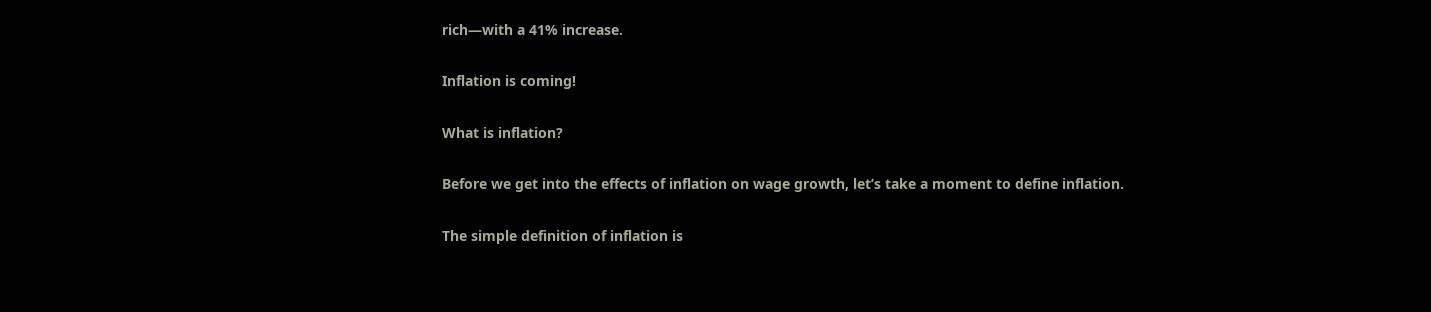rich—with a 41% increase.

Inflation is coming!

What is inflation?

Before we get into the effects of inflation on wage growth, let’s take a moment to define inflation.

The simple definition of inflation is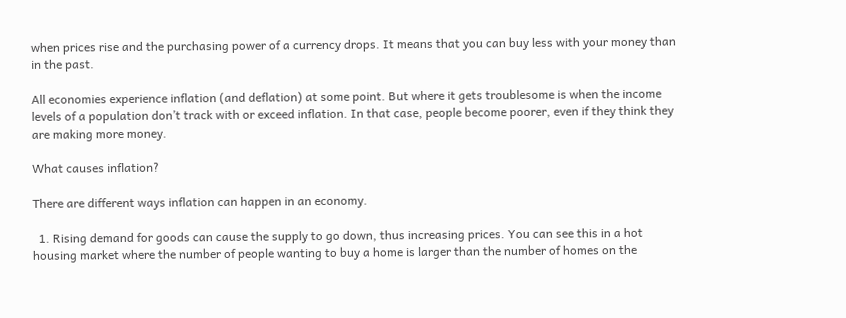when prices rise and the purchasing power of a currency drops. It means that you can buy less with your money than in the past.

All economies experience inflation (and deflation) at some point. But where it gets troublesome is when the income levels of a population don’t track with or exceed inflation. In that case, people become poorer, even if they think they are making more money.

What causes inflation?

There are different ways inflation can happen in an economy.

  1. Rising demand for goods can cause the supply to go down, thus increasing prices. You can see this in a hot housing market where the number of people wanting to buy a home is larger than the number of homes on the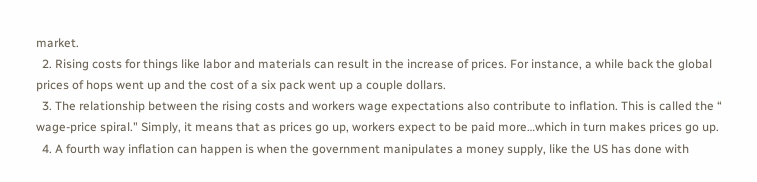market.
  2. Rising costs for things like labor and materials can result in the increase of prices. For instance, a while back the global prices of hops went up and the cost of a six pack went up a couple dollars.
  3. The relationship between the rising costs and workers wage expectations also contribute to inflation. This is called the “ wage-price spiral." Simply, it means that as prices go up, workers expect to be paid more…which in turn makes prices go up.
  4. A fourth way inflation can happen is when the government manipulates a money supply, like the US has done with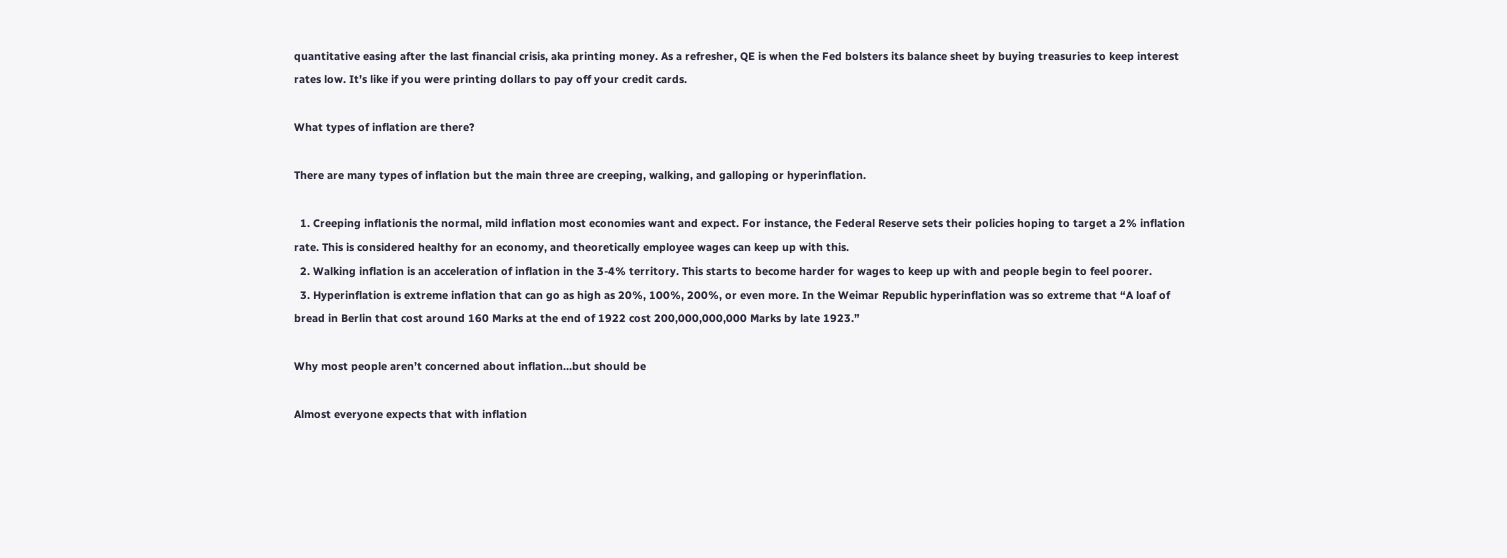quantitative easing after the last financial crisis, aka printing money. As a refresher, QE is when the Fed bolsters its balance sheet by buying treasuries to keep interest rates low. It’s like if you were printing dollars to pay off your credit cards.

What types of inflation are there?

There are many types of inflation but the main three are creeping, walking, and galloping or hyperinflation.

  1. Creeping inflationis the normal, mild inflation most economies want and expect. For instance, the Federal Reserve sets their policies hoping to target a 2% inflation rate. This is considered healthy for an economy, and theoretically employee wages can keep up with this.
  2. Walking inflation is an acceleration of inflation in the 3-4% territory. This starts to become harder for wages to keep up with and people begin to feel poorer.
  3. Hyperinflation is extreme inflation that can go as high as 20%, 100%, 200%, or even more. In the Weimar Republic hyperinflation was so extreme that “A loaf of bread in Berlin that cost around 160 Marks at the end of 1922 cost 200,000,000,000 Marks by late 1923.”

Why most people aren’t concerned about inflation...but should be

Almost everyone expects that with inflation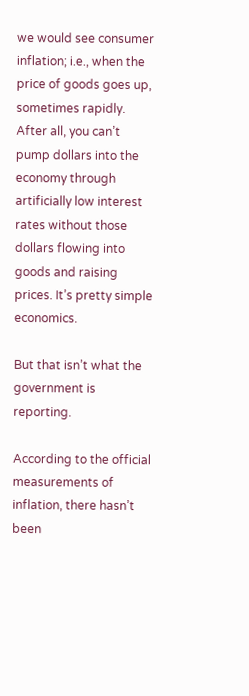we would see consumer inflation; i.e., when the price of goods goes up, sometimes rapidly. After all, you can’t pump dollars into the economy through artificially low interest rates without those dollars flowing into goods and raising prices. It’s pretty simple economics.

But that isn’t what the government is reporting.

According to the official measurements of inflation, there hasn’t been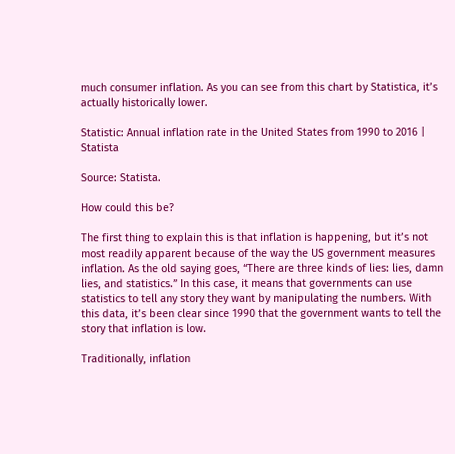much consumer inflation. As you can see from this chart by Statistica, it’s actually historically lower.

Statistic: Annual inflation rate in the United States from 1990 to 2016 | Statista

Source: Statista.

How could this be?

The first thing to explain this is that inflation is happening, but it’s not most readily apparent because of the way the US government measures inflation. As the old saying goes, “There are three kinds of lies: lies, damn lies, and statistics.” In this case, it means that governments can use statistics to tell any story they want by manipulating the numbers. With this data, it’s been clear since 1990 that the government wants to tell the story that inflation is low.

Traditionally, inflation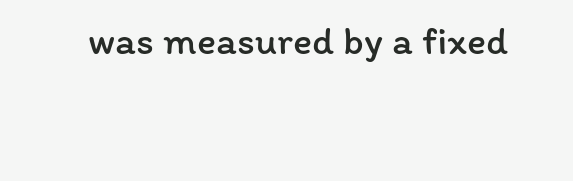was measured by a fixed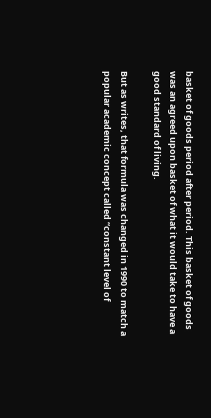basket of goods period after period. This basket of goods was an agreed upon basket of what it would take to have a good standard of living.

But as writes, that formula was changed in 1990 to match a popular academic concept called “constant level of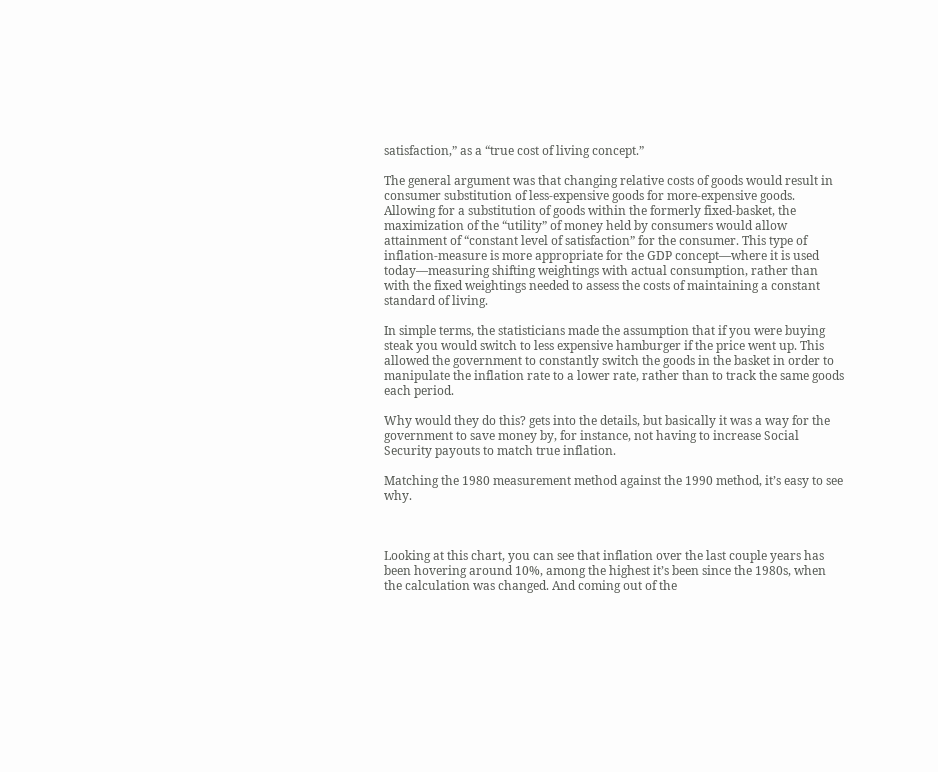satisfaction,” as a “true cost of living concept.”

The general argument was that changing relative costs of goods would result in consumer substitution of less-expensive goods for more-expensive goods. Allowing for a substitution of goods within the formerly fixed-basket, the maximization of the “utility” of money held by consumers would allow attainment of “constant level of satisfaction” for the consumer. This type of inflation-measure is more appropriate for the GDP concept—where it is used today—measuring shifting weightings with actual consumption, rather than with the fixed weightings needed to assess the costs of maintaining a constant standard of living.

In simple terms, the statisticians made the assumption that if you were buying steak you would switch to less expensive hamburger if the price went up. This allowed the government to constantly switch the goods in the basket in order to manipulate the inflation rate to a lower rate, rather than to track the same goods each period.

Why would they do this? gets into the details, but basically it was a way for the government to save money by, for instance, not having to increase Social Security payouts to match true inflation.

Matching the 1980 measurement method against the 1990 method, it’s easy to see why.



Looking at this chart, you can see that inflation over the last couple years has been hovering around 10%, among the highest it’s been since the 1980s, when the calculation was changed. And coming out of the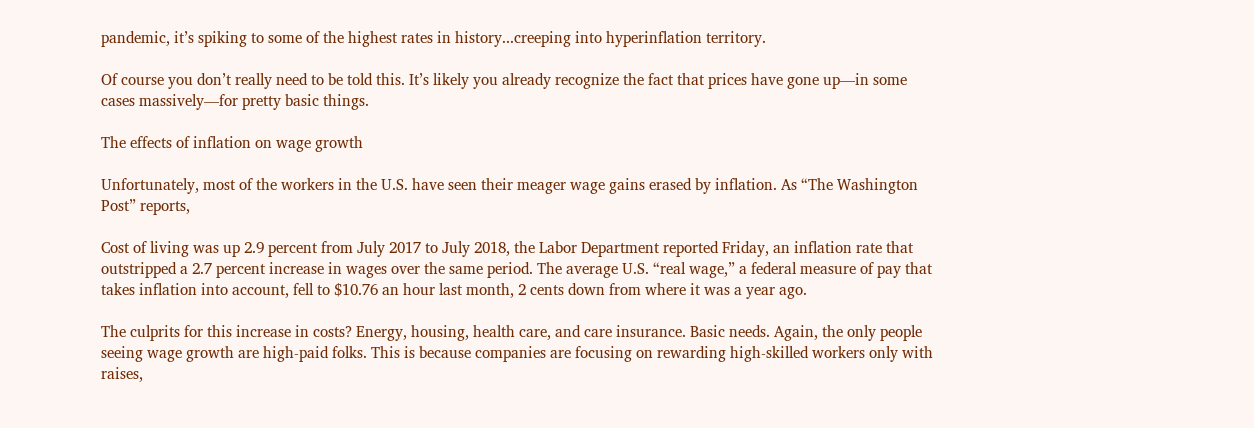pandemic, it’s spiking to some of the highest rates in history...creeping into hyperinflation territory.

Of course you don’t really need to be told this. It’s likely you already recognize the fact that prices have gone up—in some cases massively—for pretty basic things.

The effects of inflation on wage growth

Unfortunately, most of the workers in the U.S. have seen their meager wage gains erased by inflation. As “The Washington Post” reports,

Cost of living was up 2.9 percent from July 2017 to July 2018, the Labor Department reported Friday, an inflation rate that outstripped a 2.7 percent increase in wages over the same period. The average U.S. “real wage,” a federal measure of pay that takes inflation into account, fell to $10.76 an hour last month, 2 cents down from where it was a year ago.

The culprits for this increase in costs? Energy, housing, health care, and care insurance. Basic needs. Again, the only people seeing wage growth are high-paid folks. This is because companies are focusing on rewarding high-skilled workers only with raises,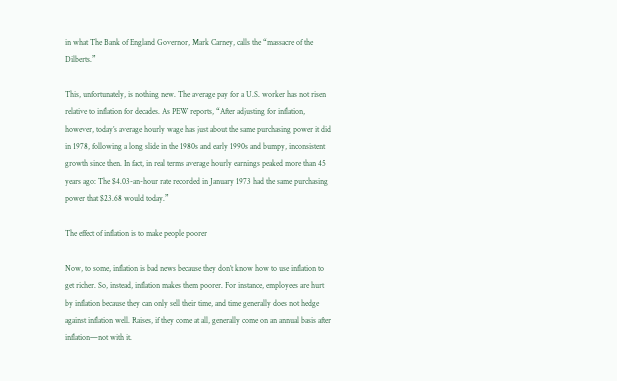in what The Bank of England Governor, Mark Carney, calls the “massacre of the Dilberts.”

This, unfortunately, is nothing new. The average pay for a U.S. worker has not risen relative to inflation for decades. As PEW reports, “After adjusting for inflation, however, today’s average hourly wage has just about the same purchasing power it did in 1978, following a long slide in the 1980s and early 1990s and bumpy, inconsistent growth since then. In fact, in real terms average hourly earnings peaked more than 45 years ago: The $4.03-an-hour rate recorded in January 1973 had the same purchasing power that $23.68 would today.”

The effect of inflation is to make people poorer

Now, to some, inflation is bad news because they don’t know how to use inflation to get richer. So, instead, inflation makes them poorer. For instance, employees are hurt by inflation because they can only sell their time, and time generally does not hedge against inflation well. Raises, if they come at all, generally come on an annual basis after inflation—not with it.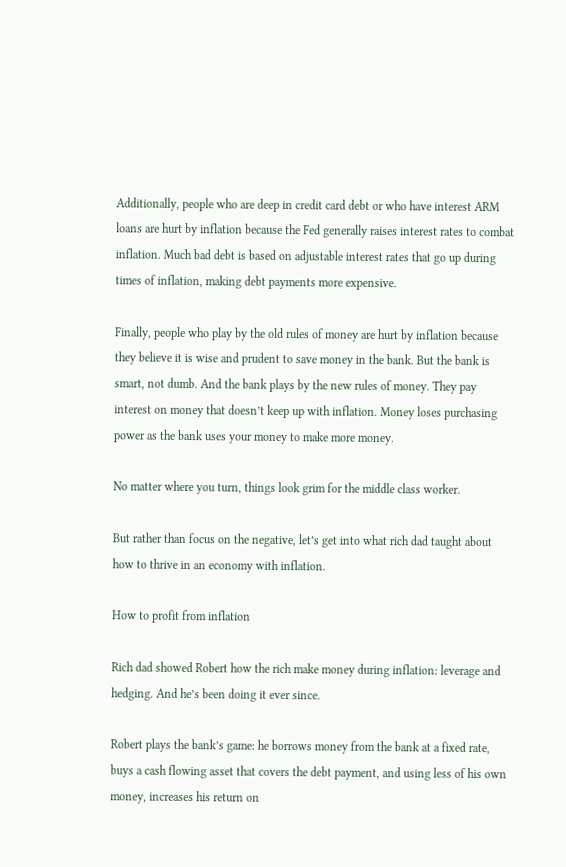Additionally, people who are deep in credit card debt or who have interest ARM loans are hurt by inflation because the Fed generally raises interest rates to combat inflation. Much bad debt is based on adjustable interest rates that go up during times of inflation, making debt payments more expensive.

Finally, people who play by the old rules of money are hurt by inflation because they believe it is wise and prudent to save money in the bank. But the bank is smart, not dumb. And the bank plays by the new rules of money. They pay interest on money that doesn’t keep up with inflation. Money loses purchasing power as the bank uses your money to make more money.

No matter where you turn, things look grim for the middle class worker.

But rather than focus on the negative, let’s get into what rich dad taught about how to thrive in an economy with inflation.

How to profit from inflation

Rich dad showed Robert how the rich make money during inflation: leverage and hedging. And he’s been doing it ever since.

Robert plays the bank’s game: he borrows money from the bank at a fixed rate, buys a cash flowing asset that covers the debt payment, and using less of his own money, increases his return on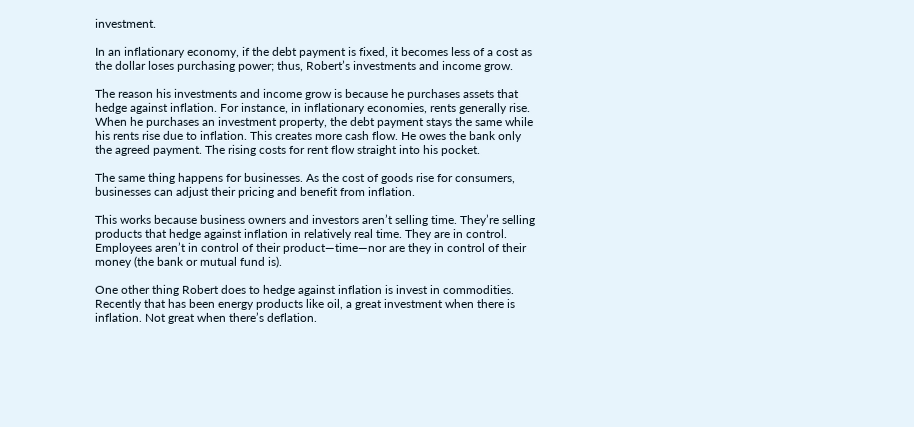investment.

In an inflationary economy, if the debt payment is fixed, it becomes less of a cost as the dollar loses purchasing power; thus, Robert’s investments and income grow.

The reason his investments and income grow is because he purchases assets that hedge against inflation. For instance, in inflationary economies, rents generally rise. When he purchases an investment property, the debt payment stays the same while his rents rise due to inflation. This creates more cash flow. He owes the bank only the agreed payment. The rising costs for rent flow straight into his pocket.

The same thing happens for businesses. As the cost of goods rise for consumers, businesses can adjust their pricing and benefit from inflation.

This works because business owners and investors aren’t selling time. They’re selling products that hedge against inflation in relatively real time. They are in control. Employees aren’t in control of their product—time—nor are they in control of their money (the bank or mutual fund is).

One other thing Robert does to hedge against inflation is invest in commodities. Recently that has been energy products like oil, a great investment when there is inflation. Not great when there’s deflation.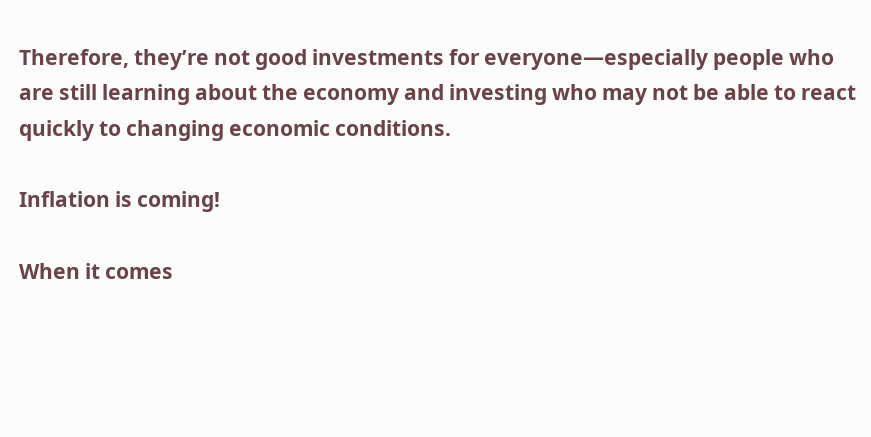Therefore, they’re not good investments for everyone—especially people who are still learning about the economy and investing who may not be able to react quickly to changing economic conditions.

Inflation is coming!

When it comes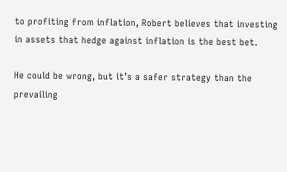to profiting from inflation, Robert believes that investing in assets that hedge against inflation is the best bet.

He could be wrong, but it’s a safer strategy than the prevailing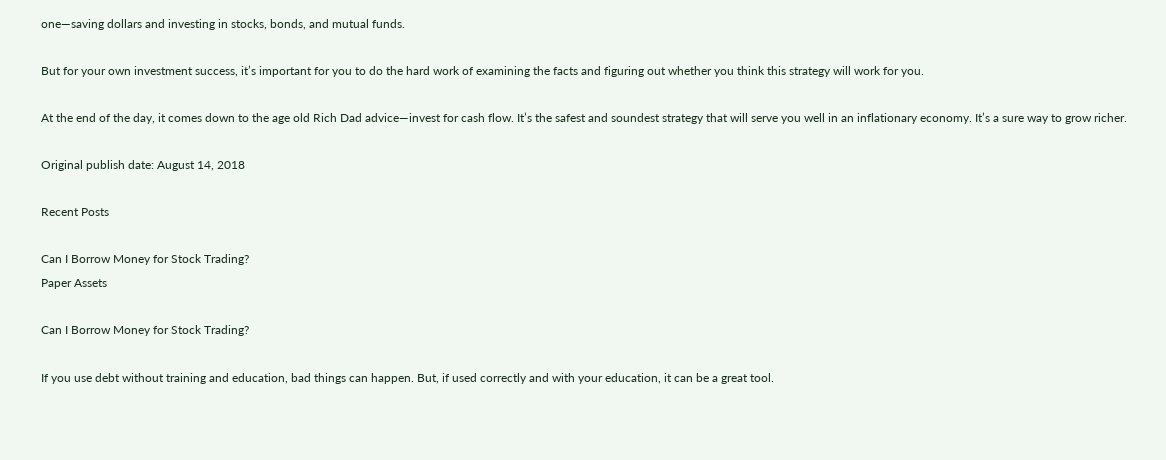one—saving dollars and investing in stocks, bonds, and mutual funds.

But for your own investment success, it’s important for you to do the hard work of examining the facts and figuring out whether you think this strategy will work for you.

At the end of the day, it comes down to the age old Rich Dad advice—invest for cash flow. It’s the safest and soundest strategy that will serve you well in an inflationary economy. It’s a sure way to grow richer.

Original publish date: August 14, 2018

Recent Posts

Can I Borrow Money for Stock Trading?
Paper Assets

Can I Borrow Money for Stock Trading?

If you use debt without training and education, bad things can happen. But, if used correctly and with your education, it can be a great tool.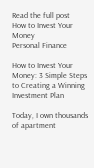Read the full post
How to Invest Your Money
Personal Finance

How to Invest Your Money: 3 Simple Steps to Creating a Winning Investment Plan

Today, I own thousands of apartment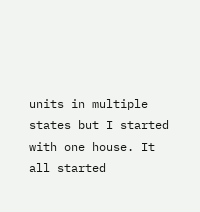units in multiple states but I started with one house. It all started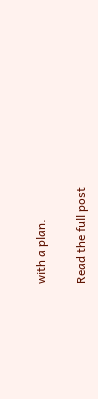with a plan.

Read the full post